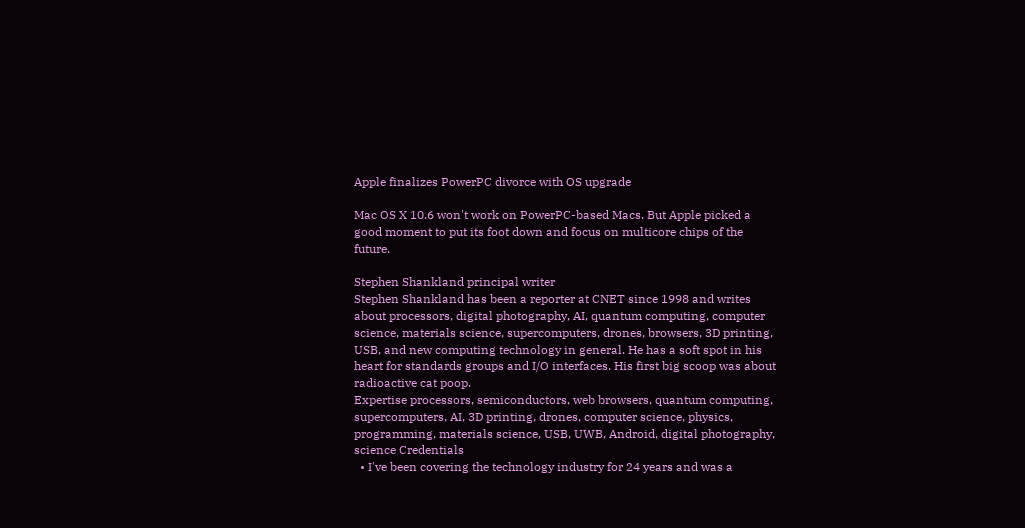Apple finalizes PowerPC divorce with OS upgrade

Mac OS X 10.6 won't work on PowerPC-based Macs. But Apple picked a good moment to put its foot down and focus on multicore chips of the future.

Stephen Shankland principal writer
Stephen Shankland has been a reporter at CNET since 1998 and writes about processors, digital photography, AI, quantum computing, computer science, materials science, supercomputers, drones, browsers, 3D printing, USB, and new computing technology in general. He has a soft spot in his heart for standards groups and I/O interfaces. His first big scoop was about radioactive cat poop.
Expertise processors, semiconductors, web browsers, quantum computing, supercomputers, AI, 3D printing, drones, computer science, physics, programming, materials science, USB, UWB, Android, digital photography, science Credentials
  • I've been covering the technology industry for 24 years and was a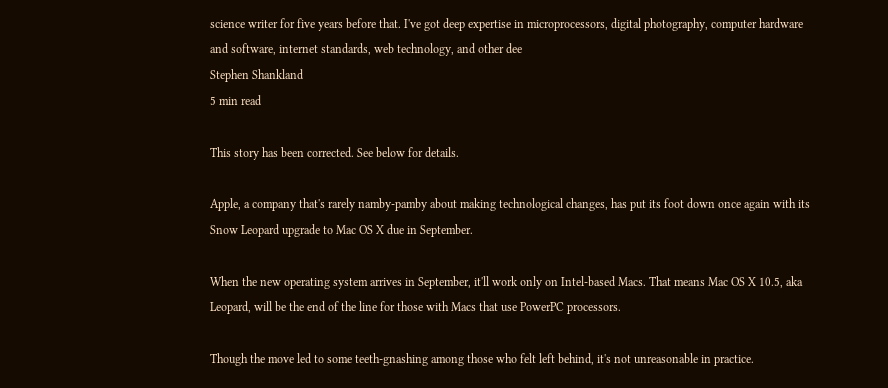science writer for five years before that. I've got deep expertise in microprocessors, digital photography, computer hardware and software, internet standards, web technology, and other dee
Stephen Shankland
5 min read

This story has been corrected. See below for details.

Apple, a company that's rarely namby-pamby about making technological changes, has put its foot down once again with its Snow Leopard upgrade to Mac OS X due in September.

When the new operating system arrives in September, it'll work only on Intel-based Macs. That means Mac OS X 10.5, aka Leopard, will be the end of the line for those with Macs that use PowerPC processors.

Though the move led to some teeth-gnashing among those who felt left behind, it's not unreasonable in practice.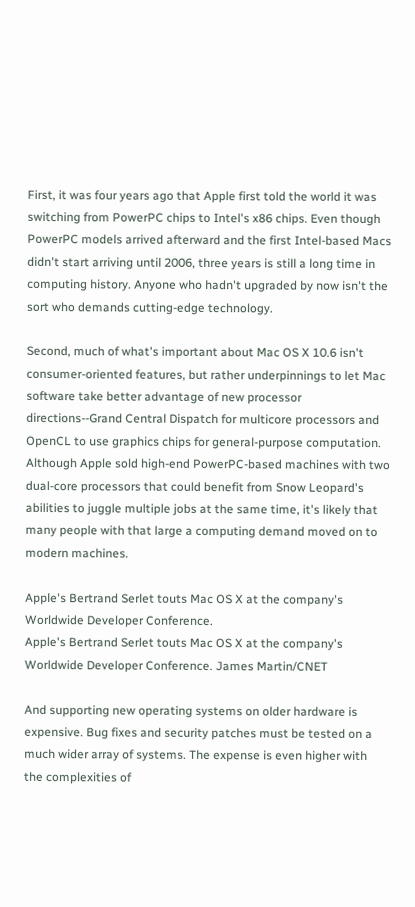First, it was four years ago that Apple first told the world it was switching from PowerPC chips to Intel's x86 chips. Even though PowerPC models arrived afterward and the first Intel-based Macs didn't start arriving until 2006, three years is still a long time in computing history. Anyone who hadn't upgraded by now isn't the sort who demands cutting-edge technology.

Second, much of what's important about Mac OS X 10.6 isn't consumer-oriented features, but rather underpinnings to let Mac software take better advantage of new processor directions--Grand Central Dispatch for multicore processors and OpenCL to use graphics chips for general-purpose computation. Although Apple sold high-end PowerPC-based machines with two dual-core processors that could benefit from Snow Leopard's abilities to juggle multiple jobs at the same time, it's likely that many people with that large a computing demand moved on to modern machines.

Apple's Bertrand Serlet touts Mac OS X at the company's Worldwide Developer Conference.
Apple's Bertrand Serlet touts Mac OS X at the company's Worldwide Developer Conference. James Martin/CNET

And supporting new operating systems on older hardware is expensive. Bug fixes and security patches must be tested on a much wider array of systems. The expense is even higher with the complexities of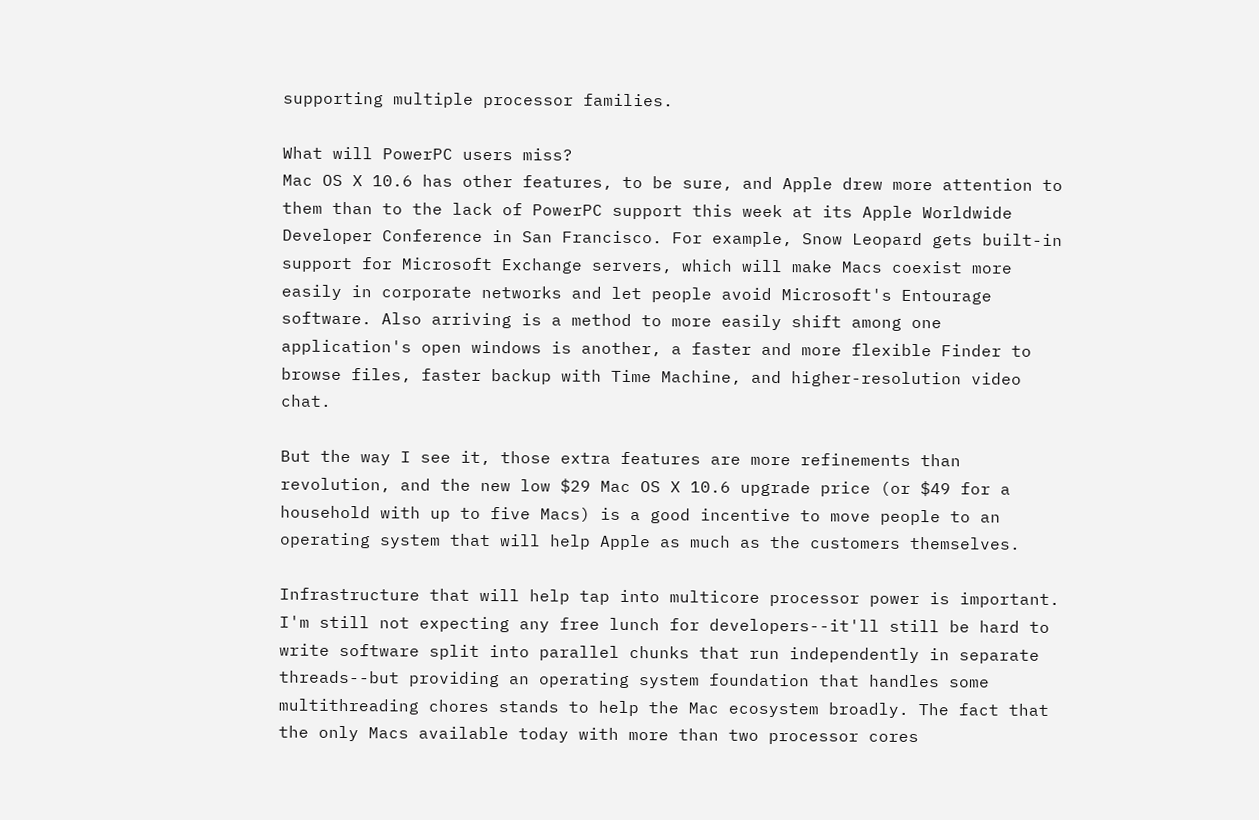supporting multiple processor families.

What will PowerPC users miss?
Mac OS X 10.6 has other features, to be sure, and Apple drew more attention to them than to the lack of PowerPC support this week at its Apple Worldwide Developer Conference in San Francisco. For example, Snow Leopard gets built-in support for Microsoft Exchange servers, which will make Macs coexist more easily in corporate networks and let people avoid Microsoft's Entourage software. Also arriving is a method to more easily shift among one application's open windows is another, a faster and more flexible Finder to browse files, faster backup with Time Machine, and higher-resolution video chat.

But the way I see it, those extra features are more refinements than revolution, and the new low $29 Mac OS X 10.6 upgrade price (or $49 for a household with up to five Macs) is a good incentive to move people to an operating system that will help Apple as much as the customers themselves.

Infrastructure that will help tap into multicore processor power is important. I'm still not expecting any free lunch for developers--it'll still be hard to write software split into parallel chunks that run independently in separate threads--but providing an operating system foundation that handles some multithreading chores stands to help the Mac ecosystem broadly. The fact that the only Macs available today with more than two processor cores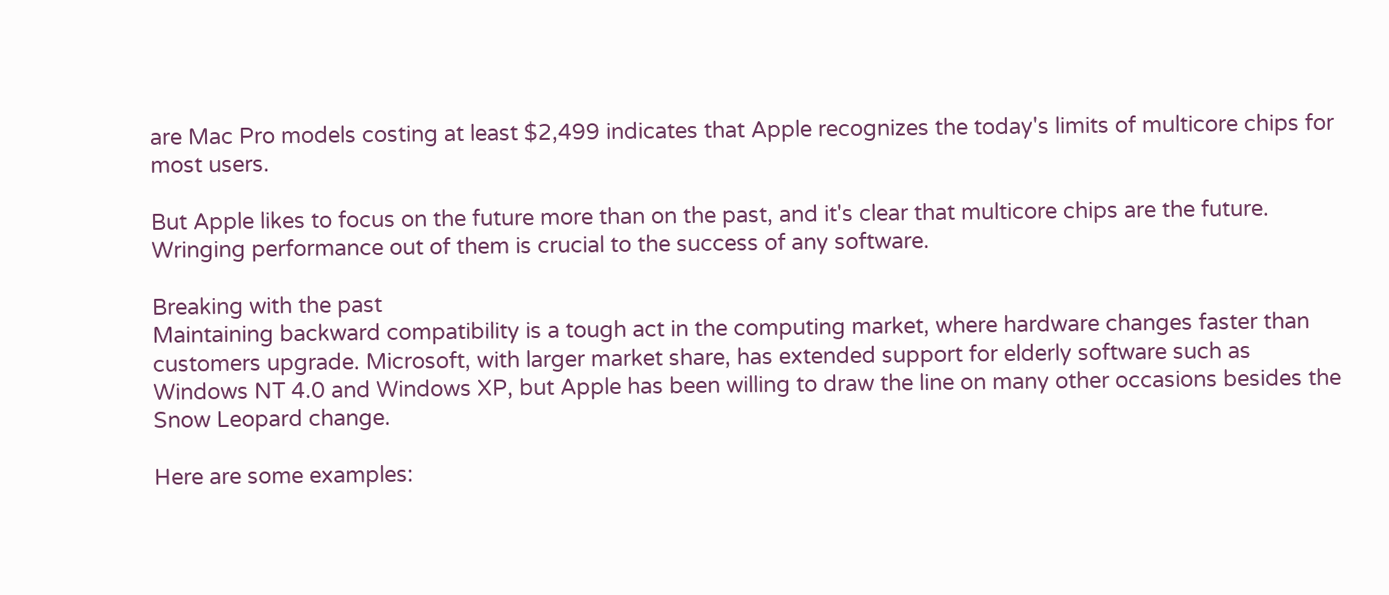are Mac Pro models costing at least $2,499 indicates that Apple recognizes the today's limits of multicore chips for most users.

But Apple likes to focus on the future more than on the past, and it's clear that multicore chips are the future. Wringing performance out of them is crucial to the success of any software.

Breaking with the past
Maintaining backward compatibility is a tough act in the computing market, where hardware changes faster than customers upgrade. Microsoft, with larger market share, has extended support for elderly software such as Windows NT 4.0 and Windows XP, but Apple has been willing to draw the line on many other occasions besides the Snow Leopard change.

Here are some examples: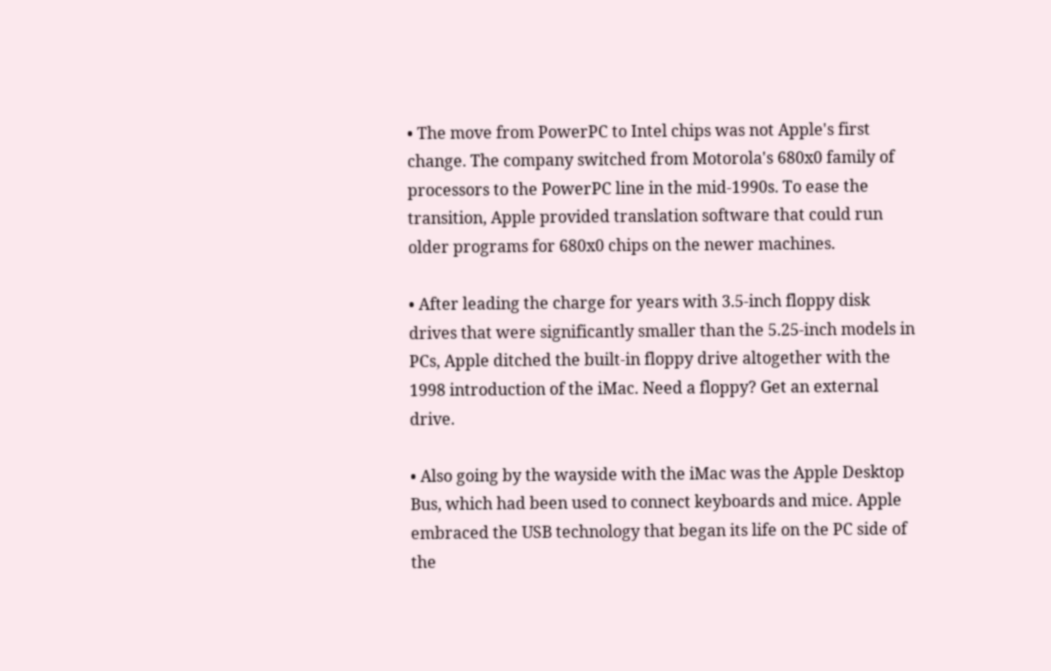• The move from PowerPC to Intel chips was not Apple's first change. The company switched from Motorola's 680x0 family of processors to the PowerPC line in the mid-1990s. To ease the transition, Apple provided translation software that could run older programs for 680x0 chips on the newer machines.

• After leading the charge for years with 3.5-inch floppy disk drives that were significantly smaller than the 5.25-inch models in PCs, Apple ditched the built-in floppy drive altogether with the 1998 introduction of the iMac. Need a floppy? Get an external drive.

• Also going by the wayside with the iMac was the Apple Desktop Bus, which had been used to connect keyboards and mice. Apple embraced the USB technology that began its life on the PC side of the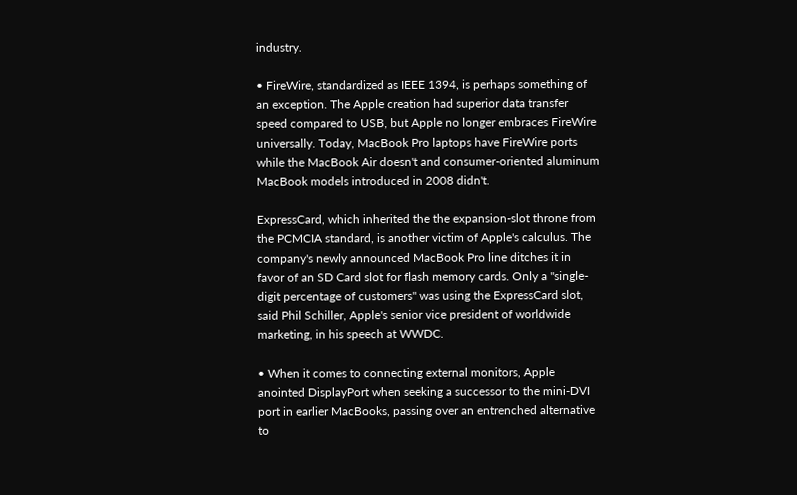industry.

• FireWire, standardized as IEEE 1394, is perhaps something of an exception. The Apple creation had superior data transfer speed compared to USB, but Apple no longer embraces FireWire universally. Today, MacBook Pro laptops have FireWire ports while the MacBook Air doesn't and consumer-oriented aluminum MacBook models introduced in 2008 didn't.

ExpressCard, which inherited the the expansion-slot throne from the PCMCIA standard, is another victim of Apple's calculus. The company's newly announced MacBook Pro line ditches it in favor of an SD Card slot for flash memory cards. Only a "single-digit percentage of customers" was using the ExpressCard slot, said Phil Schiller, Apple's senior vice president of worldwide marketing, in his speech at WWDC.

• When it comes to connecting external monitors, Apple anointed DisplayPort when seeking a successor to the mini-DVI port in earlier MacBooks, passing over an entrenched alternative to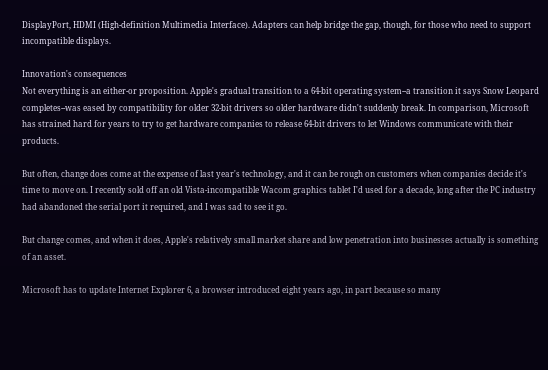DisplayPort, HDMI (High-definition Multimedia Interface). Adapters can help bridge the gap, though, for those who need to support incompatible displays.

Innovation's consequences
Not everything is an either-or proposition. Apple's gradual transition to a 64-bit operating system--a transition it says Snow Leopard completes--was eased by compatibility for older 32-bit drivers so older hardware didn't suddenly break. In comparison, Microsoft has strained hard for years to try to get hardware companies to release 64-bit drivers to let Windows communicate with their products.

But often, change does come at the expense of last year's technology, and it can be rough on customers when companies decide it's time to move on. I recently sold off an old Vista-incompatible Wacom graphics tablet I'd used for a decade, long after the PC industry had abandoned the serial port it required, and I was sad to see it go.

But change comes, and when it does, Apple's relatively small market share and low penetration into businesses actually is something of an asset.

Microsoft has to update Internet Explorer 6, a browser introduced eight years ago, in part because so many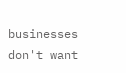businesses don't want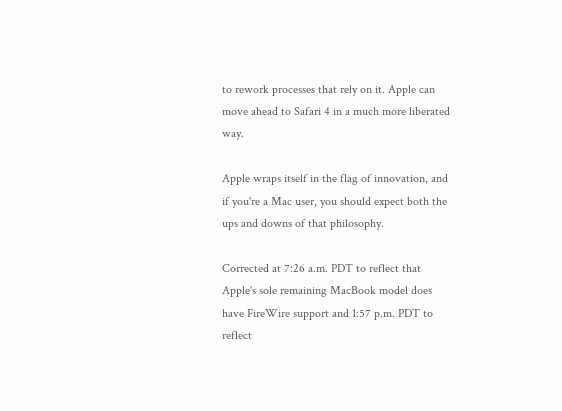to rework processes that rely on it. Apple can move ahead to Safari 4 in a much more liberated way.

Apple wraps itself in the flag of innovation, and if you're a Mac user, you should expect both the ups and downs of that philosophy.

Corrected at 7:26 a.m. PDT to reflect that Apple's sole remaining MacBook model does have FireWire support and 1:57 p.m. PDT to reflect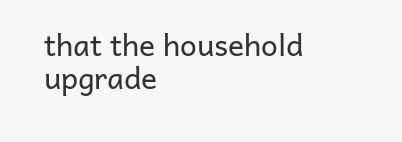that the household upgrade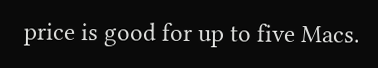price is good for up to five Macs.